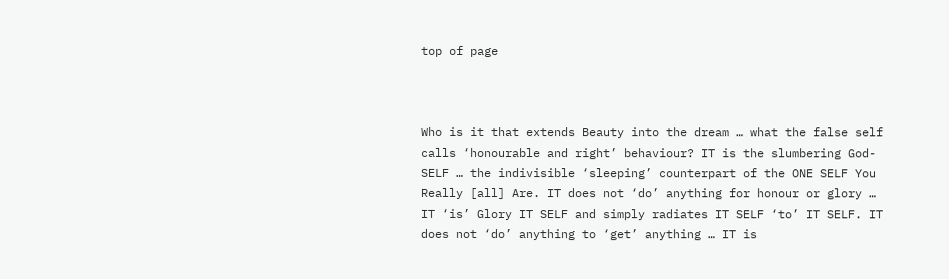top of page



Who is it that extends Beauty into the dream … what the false self calls ‘honourable and right’ behaviour? IT is the slumbering God-SELF … the indivisible ‘sleeping’ counterpart of the ONE SELF You Really [all] Are. IT does not ‘do’ anything for honour or glory … IT ‘is’ Glory IT SELF and simply radiates IT SELF ‘to’ IT SELF. IT does not ‘do’ anything to ‘get’ anything … IT is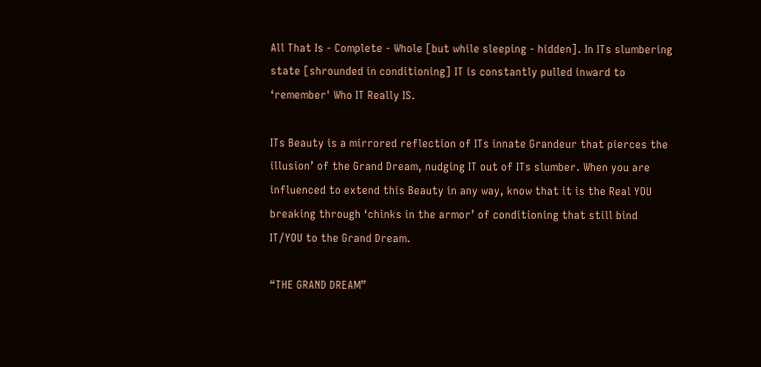All That Is - Complete - Whole [but while sleeping - hidden]. In ITs slumbering state [shrounded in conditioning] IT is constantly pulled inward to ‘remember' Who IT Really IS.

ITs Beauty is a mirrored reflection of ITs innate Grandeur that pierces the illusion’ of the Grand Dream, nudging IT out of ITs slumber. When you are influenced to extend this Beauty in any way, know that it is the Real YOU breaking through ‘chinks in the armor’ of conditioning that still bind IT/YOU to the Grand Dream.

“THE GRAND DREAM”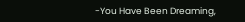-You Have Been Dreaming,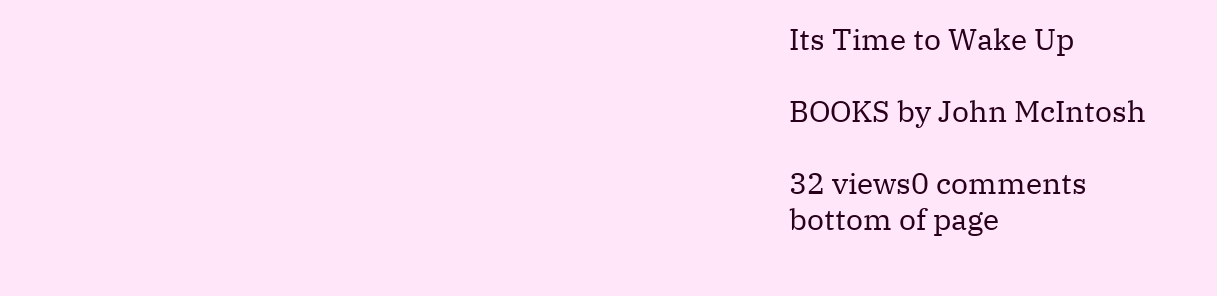Its Time to Wake Up

BOOKS by John McIntosh

32 views0 comments
bottom of page